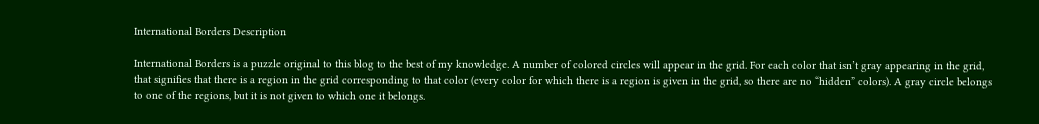International Borders Description

International Borders is a puzzle original to this blog to the best of my knowledge. A number of colored circles will appear in the grid. For each color that isn’t gray appearing in the grid, that signifies that there is a region in the grid corresponding to that color (every color for which there is a region is given in the grid, so there are no “hidden” colors). A gray circle belongs to one of the regions, but it is not given to which one it belongs.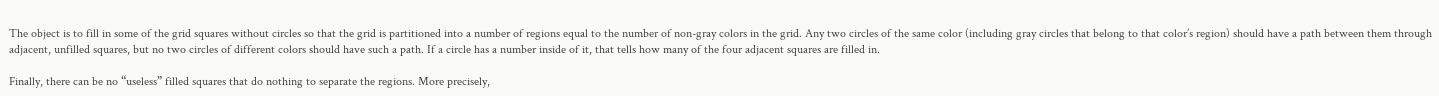The object is to fill in some of the grid squares without circles so that the grid is partitioned into a number of regions equal to the number of non-gray colors in the grid. Any two circles of the same color (including gray circles that belong to that color’s region) should have a path between them through adjacent, unfilled squares, but no two circles of different colors should have such a path. If a circle has a number inside of it, that tells how many of the four adjacent squares are filled in.

Finally, there can be no “useless” filled squares that do nothing to separate the regions. More precisely,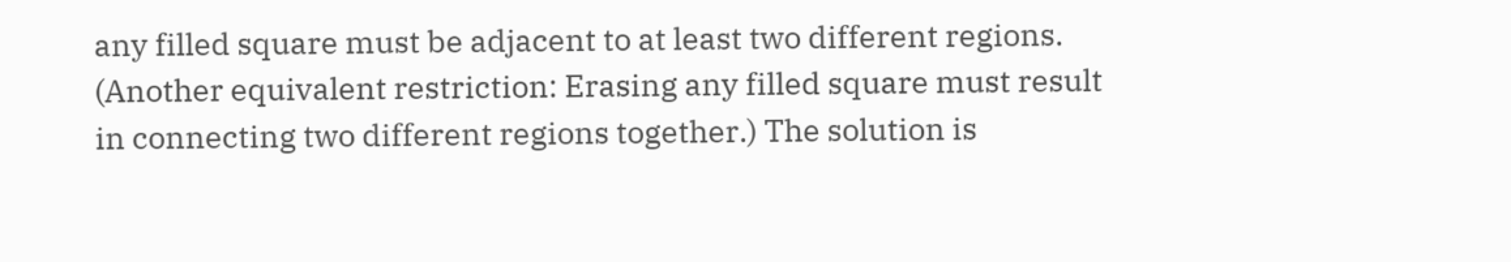any filled square must be adjacent to at least two different regions. (Another equivalent restriction: Erasing any filled square must result in connecting two different regions together.) The solution is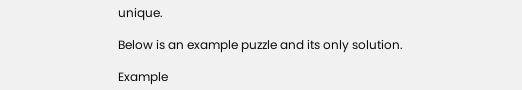unique.

Below is an example puzzle and its only solution.

Example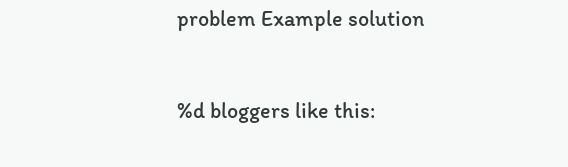problem Example solution


%d bloggers like this: